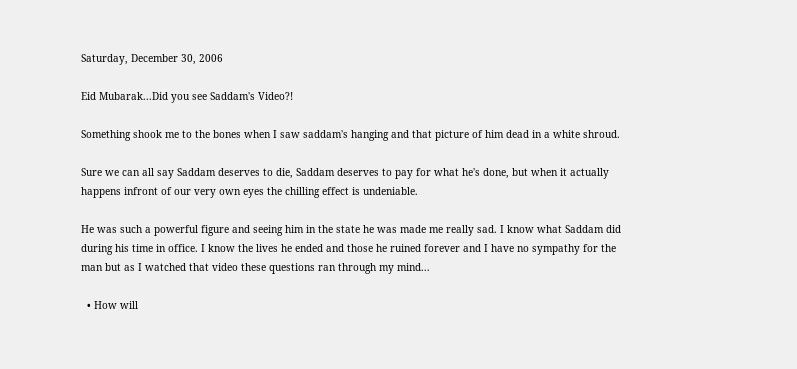Saturday, December 30, 2006

Eid Mubarak...Did you see Saddam's Video?!

Something shook me to the bones when I saw saddam's hanging and that picture of him dead in a white shroud.

Sure we can all say Saddam deserves to die, Saddam deserves to pay for what he's done, but when it actually happens infront of our very own eyes the chilling effect is undeniable.

He was such a powerful figure and seeing him in the state he was made me really sad. I know what Saddam did during his time in office. I know the lives he ended and those he ruined forever and I have no sympathy for the man but as I watched that video these questions ran through my mind...

  • How will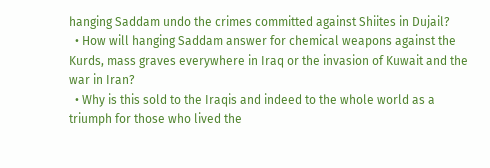hanging Saddam undo the crimes committed against Shiites in Dujail?
  • How will hanging Saddam answer for chemical weapons against the Kurds, mass graves everywhere in Iraq or the invasion of Kuwait and the war in Iran?
  • Why is this sold to the Iraqis and indeed to the whole world as a triumph for those who lived the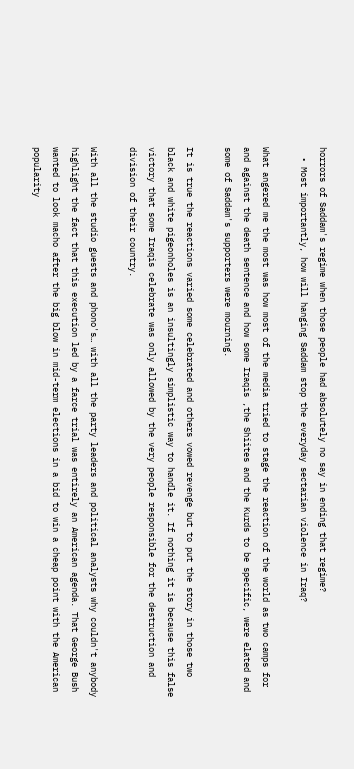horrors of Saddam's regime when those people had absolutely no say in ending that regime?
  • Most importantly, how will hanging Saddam stop the everyday sectarian violence in Iraq?

What angered me the most was how most of the media tried to stage the reaction of the world as two camps for and against the death sentence and how some Iraqis ,the Shiites and the Kurds to be specific, were elated and some of Saddam's supporters were mourning.

It is true the reactions varied some celebrated and others vowed revenge but to put the story in those two black and white pigeonholes is an insultingly simplistic way to handle it. If nothing it is because this false victory that some Iraqis celebrate was only allowed by the very people responsible for the destruction and division of their country.

With all the studio guests and phono's… with all the party leaders and political analysts why couldn't anybody highlight the fact that this execution led by a farce trial was entirely an American agenda. That George Bush wanted to look macho after the big blow in mid-term elections in a bid to win a cheap point with the American popularity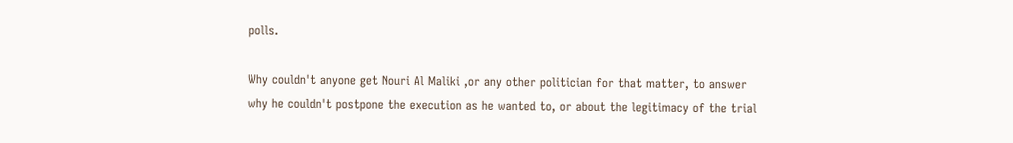polls.

Why couldn't anyone get Nouri Al Maliki ,or any other politician for that matter, to answer why he couldn't postpone the execution as he wanted to, or about the legitimacy of the trial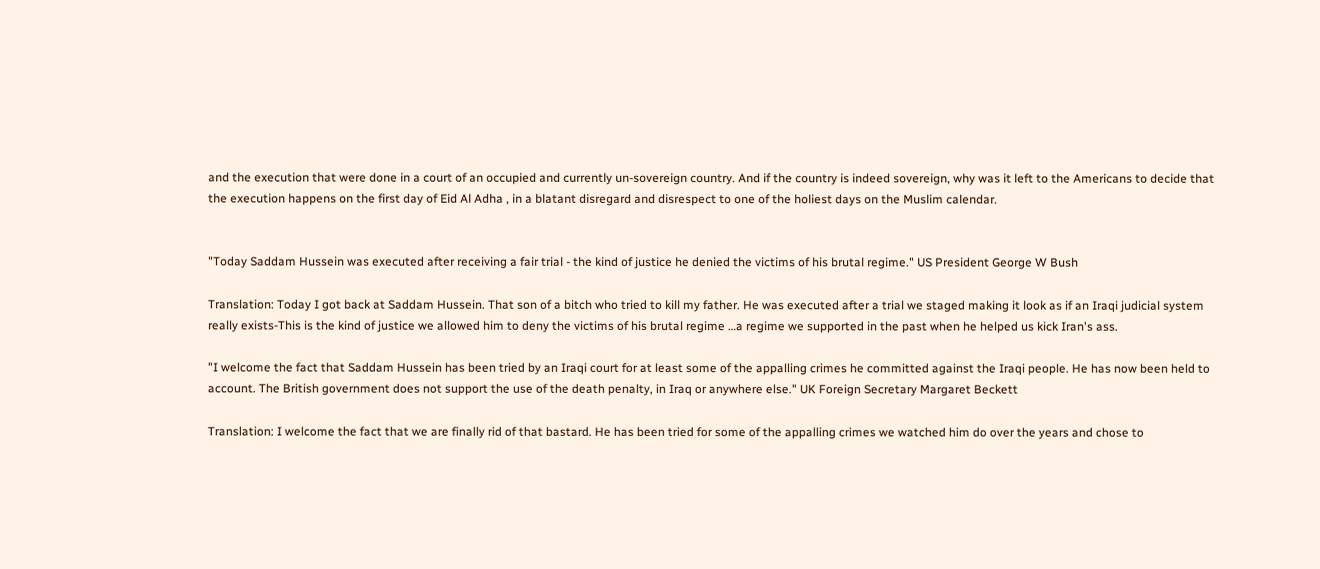and the execution that were done in a court of an occupied and currently un-sovereign country. And if the country is indeed sovereign, why was it left to the Americans to decide that the execution happens on the first day of Eid Al Adha , in a blatant disregard and disrespect to one of the holiest days on the Muslim calendar.


"Today Saddam Hussein was executed after receiving a fair trial - the kind of justice he denied the victims of his brutal regime." US President George W Bush

Translation: Today I got back at Saddam Hussein. That son of a bitch who tried to kill my father. He was executed after a trial we staged making it look as if an Iraqi judicial system really exists-This is the kind of justice we allowed him to deny the victims of his brutal regime …a regime we supported in the past when he helped us kick Iran's ass.

"I welcome the fact that Saddam Hussein has been tried by an Iraqi court for at least some of the appalling crimes he committed against the Iraqi people. He has now been held to account. The British government does not support the use of the death penalty, in Iraq or anywhere else." UK Foreign Secretary Margaret Beckett

Translation: I welcome the fact that we are finally rid of that bastard. He has been tried for some of the appalling crimes we watched him do over the years and chose to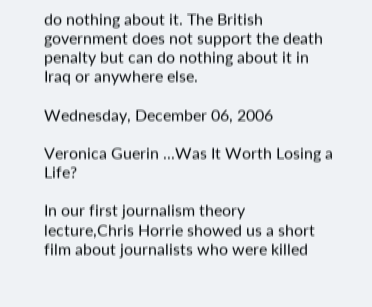do nothing about it. The British government does not support the death penalty but can do nothing about it in Iraq or anywhere else.

Wednesday, December 06, 2006

Veronica Guerin ...Was It Worth Losing a Life?

In our first journalism theory lecture,Chris Horrie showed us a short film about journalists who were killed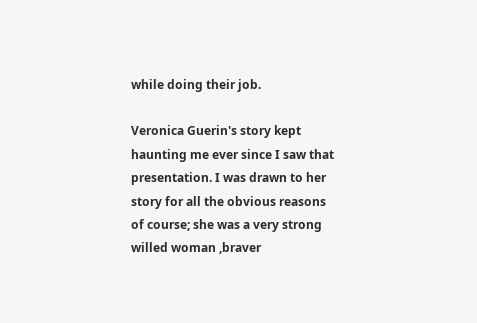while doing their job.

Veronica Guerin's story kept haunting me ever since I saw that presentation. I was drawn to her story for all the obvious reasons of course; she was a very strong willed woman ,braver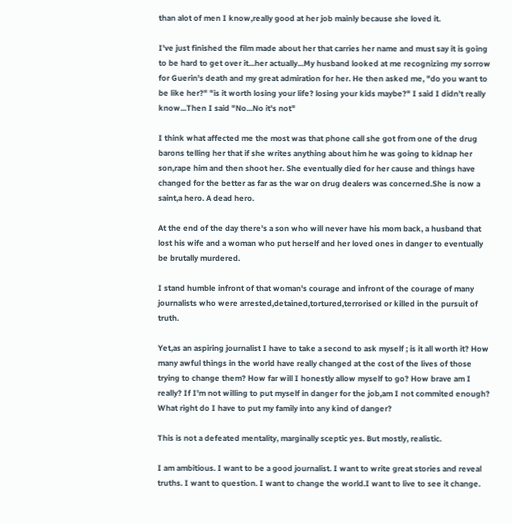than alot of men I know,really good at her job mainly because she loved it.

I've just finished the film made about her that carries her name and must say it is going to be hard to get over it...her actually...My husband looked at me recognizing my sorrow for Guerin's death and my great admiration for her. He then asked me, "do you want to be like her?" "is it worth losing your life? losing your kids maybe?" I said I didn't really know...Then I said "No...No it's not"

I think what affected me the most was that phone call she got from one of the drug barons telling her that if she writes anything about him he was going to kidnap her son,rape him and then shoot her. She eventually died for her cause and things have changed for the better as far as the war on drug dealers was concerned.She is now a saint,a hero. A dead hero.

At the end of the day there's a son who will never have his mom back, a husband that lost his wife and a woman who put herself and her loved ones in danger to eventually be brutally murdered.

I stand humble infront of that woman's courage and infront of the courage of many journalists who were arrested,detained,tortured,terrorised or killed in the pursuit of truth.

Yet,as an aspiring journalist I have to take a second to ask myself ; is it all worth it? How many awful things in the world have really changed at the cost of the lives of those trying to change them? How far will I honestly allow myself to go? How brave am I really? If I'm not willing to put myself in danger for the job,am I not commited enough? What right do I have to put my family into any kind of danger?

This is not a defeated mentality, marginally sceptic yes. But mostly, realistic.

I am ambitious. I want to be a good journalist. I want to write great stories and reveal truths. I want to question. I want to change the world.I want to live to see it change.